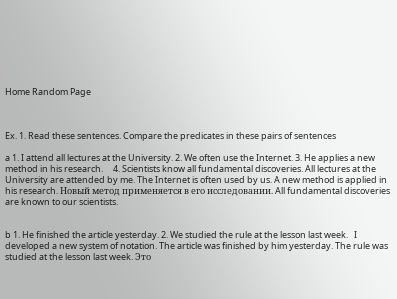Home Random Page



Ex. 1. Read these sentences. Compare the predicates in these pairs of sentences

a 1. I attend all lectures at the University. 2. We often use the Internet. 3. He applies a new method in his research.     4. Scientists know all fundamental discoveries. All lectures at the University are attended by me. The Internet is often used by us. A new method is applied in his research. Новый метод применяется в его исследовании. All fundamental discoveries are known to our scientists.


b 1. He finished the article yesterday. 2. We studied the rule at the lesson last week.   I developed a new system of notation. The article was finished by him yesterday. The rule was studied at the lesson last week. Это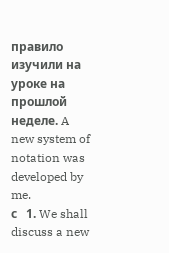правило изучили на уроке на прошлой неделе. A new system of notation was developed by me.
с   1. We shall discuss a new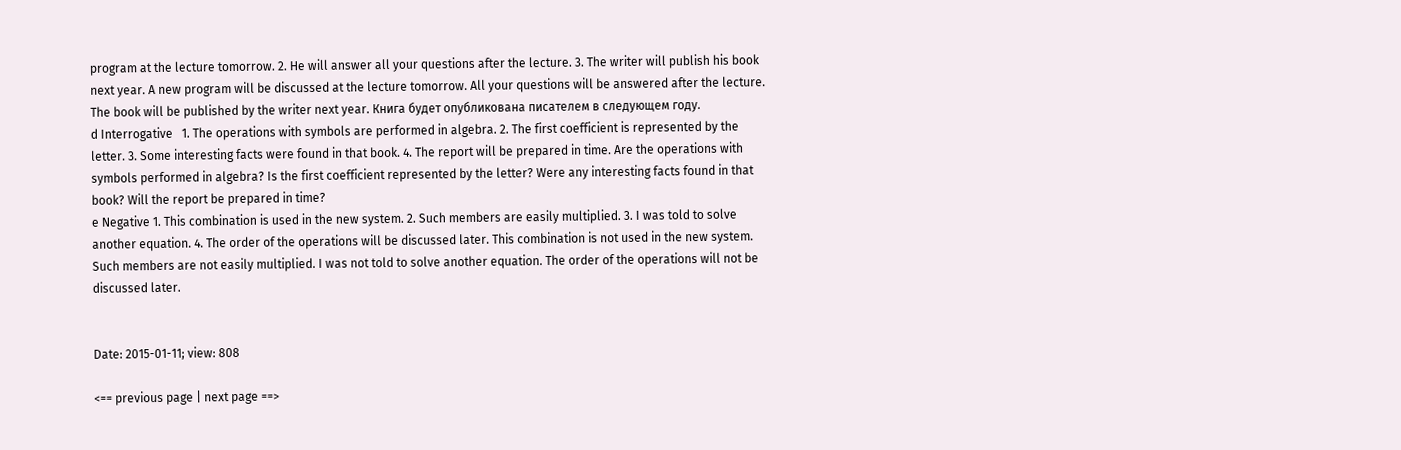program at the lecture tomorrow. 2. He will answer all your questions after the lecture. 3. The writer will publish his book next year. A new program will be discussed at the lecture tomorrow. All your questions will be answered after the lecture. The book will be published by the writer next year. Книга будет опубликована писателем в следующем году.
d Interrogative   1. The operations with symbols are performed in algebra. 2. The first coefficient is represented by the letter. 3. Some interesting facts were found in that book. 4. The report will be prepared in time. Are the operations with symbols performed in algebra? Is the first coefficient represented by the letter? Were any interesting facts found in that book? Will the report be prepared in time?
e Negative 1. This combination is used in the new system. 2. Such members are easily multiplied. 3. I was told to solve another equation. 4. The order of the operations will be discussed later. This combination is not used in the new system. Such members are not easily multiplied. I was not told to solve another equation. The order of the operations will not be discussed later.


Date: 2015-01-11; view: 808

<== previous page | next page ==>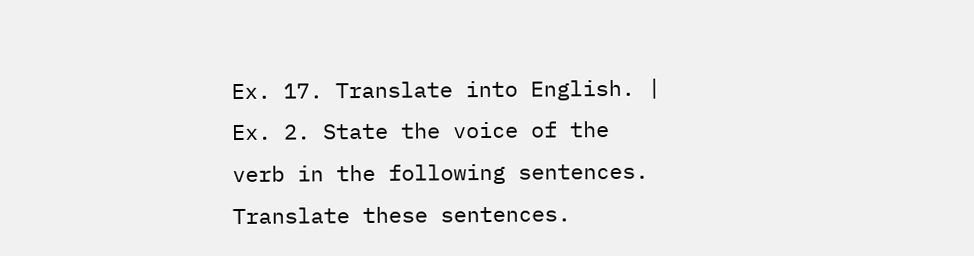Ex. 17. Translate into English. | Ex. 2. State the voice of the verb in the following sentences. Translate these sentences.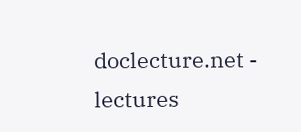doclecture.net - lectures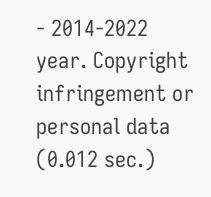- 2014-2022 year. Copyright infringement or personal data (0.012 sec.)